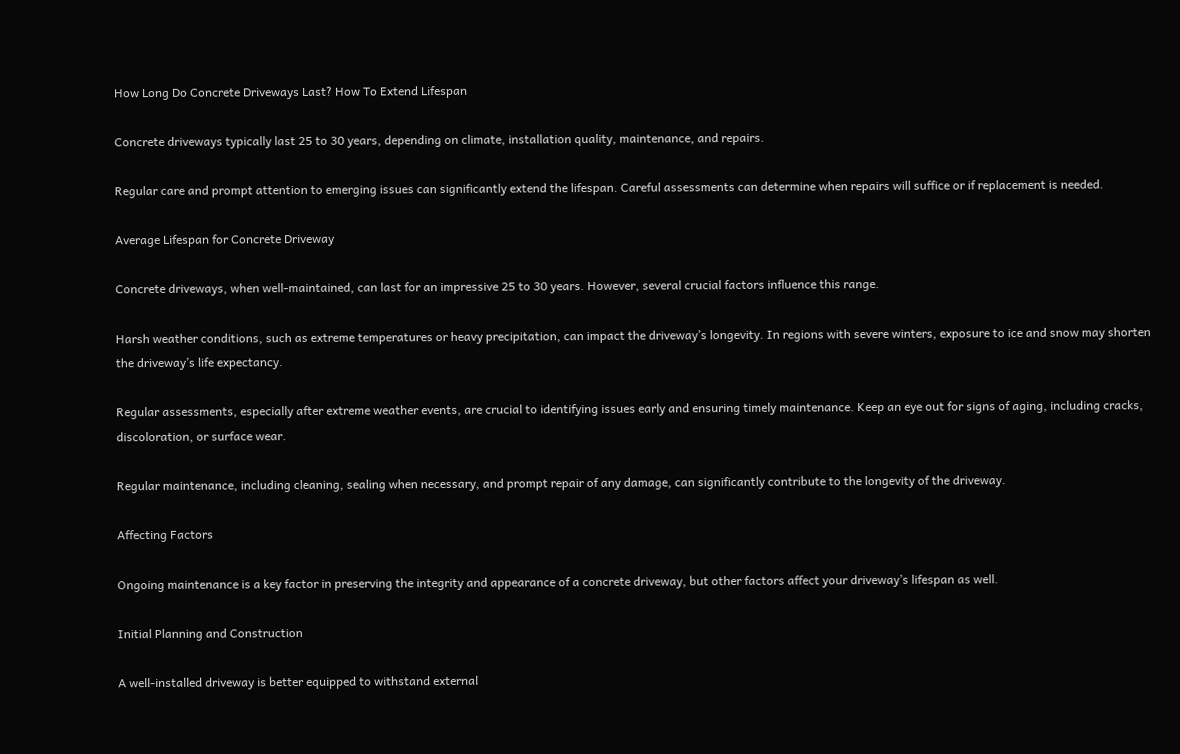How Long Do Concrete Driveways Last? How To Extend Lifespan

Concrete driveways typically last 25 to 30 years, depending on climate, installation quality, maintenance, and repairs.

Regular care and prompt attention to emerging issues can significantly extend the lifespan. Careful assessments can determine when repairs will suffice or if replacement is needed.

Average Lifespan for Concrete Driveway

Concrete driveways, when well-maintained, can last for an impressive 25 to 30 years. However, several crucial factors influence this range.

Harsh weather conditions, such as extreme temperatures or heavy precipitation, can impact the driveway’s longevity. In regions with severe winters, exposure to ice and snow may shorten the driveway’s life expectancy.

Regular assessments, especially after extreme weather events, are crucial to identifying issues early and ensuring timely maintenance. Keep an eye out for signs of aging, including cracks, discoloration, or surface wear.

Regular maintenance, including cleaning, sealing when necessary, and prompt repair of any damage, can significantly contribute to the longevity of the driveway.

Affecting Factors

Ongoing maintenance is a key factor in preserving the integrity and appearance of a concrete driveway, but other factors affect your driveway’s lifespan as well.

Initial Planning and Construction

A well-installed driveway is better equipped to withstand external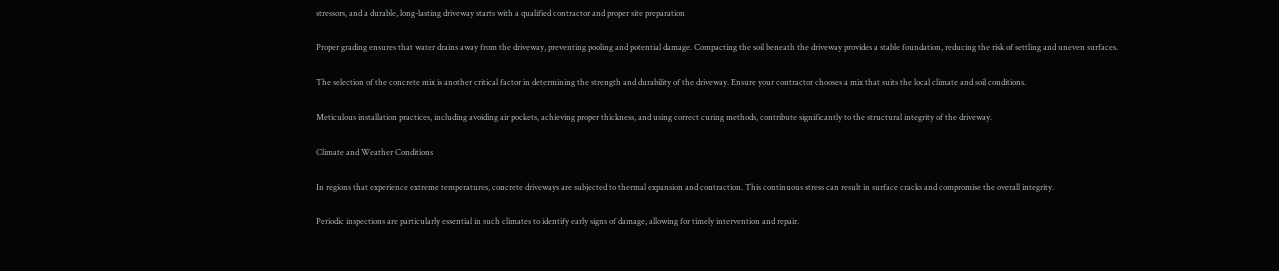stressors, and a durable, long-lasting driveway starts with a qualified contractor and proper site preparation

Proper grading ensures that water drains away from the driveway, preventing pooling and potential damage. Compacting the soil beneath the driveway provides a stable foundation, reducing the risk of settling and uneven surfaces.

The selection of the concrete mix is another critical factor in determining the strength and durability of the driveway. Ensure your contractor chooses a mix that suits the local climate and soil conditions.

Meticulous installation practices, including avoiding air pockets, achieving proper thickness, and using correct curing methods, contribute significantly to the structural integrity of the driveway.

Climate and Weather Conditions

In regions that experience extreme temperatures, concrete driveways are subjected to thermal expansion and contraction. This continuous stress can result in surface cracks and compromise the overall integrity.

Periodic inspections are particularly essential in such climates to identify early signs of damage, allowing for timely intervention and repair.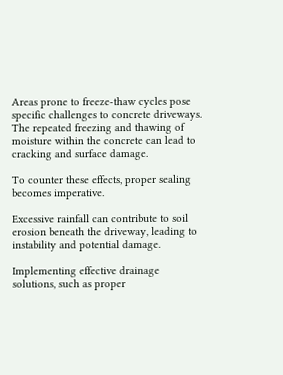Areas prone to freeze-thaw cycles pose specific challenges to concrete driveways. The repeated freezing and thawing of moisture within the concrete can lead to cracking and surface damage.

To counter these effects, proper sealing becomes imperative.

Excessive rainfall can contribute to soil erosion beneath the driveway, leading to instability and potential damage.

Implementing effective drainage solutions, such as proper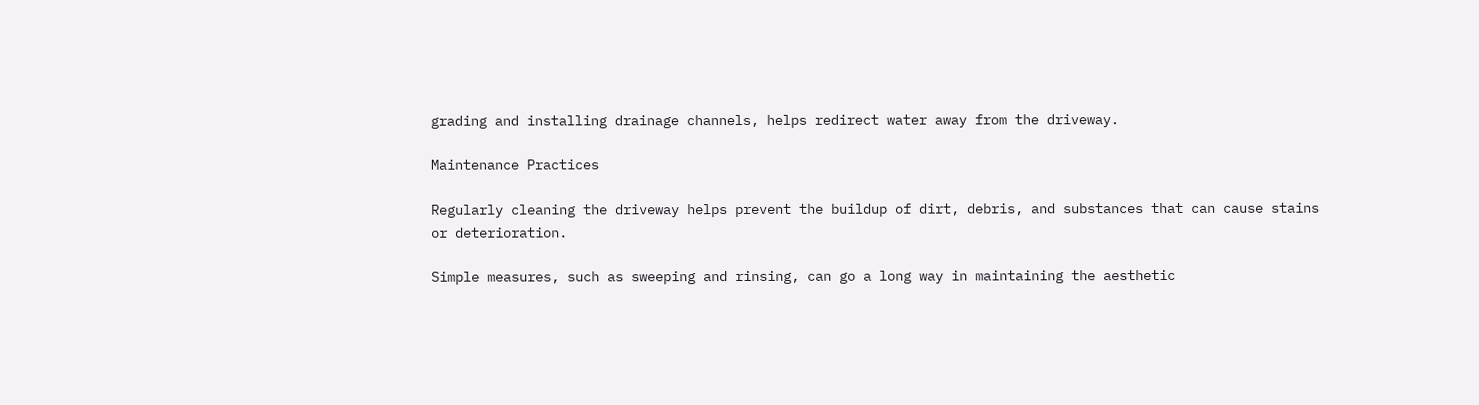grading and installing drainage channels, helps redirect water away from the driveway.

Maintenance Practices

Regularly cleaning the driveway helps prevent the buildup of dirt, debris, and substances that can cause stains or deterioration.

Simple measures, such as sweeping and rinsing, can go a long way in maintaining the aesthetic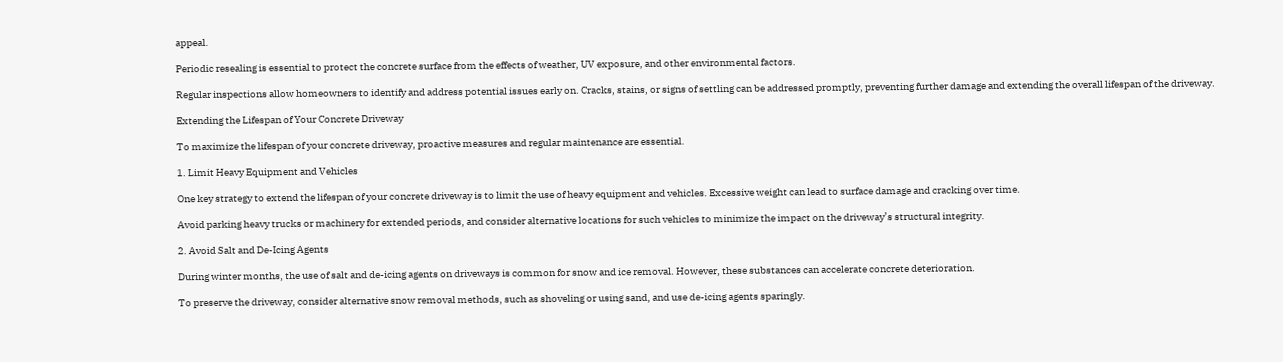appeal.

Periodic resealing is essential to protect the concrete surface from the effects of weather, UV exposure, and other environmental factors.

Regular inspections allow homeowners to identify and address potential issues early on. Cracks, stains, or signs of settling can be addressed promptly, preventing further damage and extending the overall lifespan of the driveway.

Extending the Lifespan of Your Concrete Driveway

To maximize the lifespan of your concrete driveway, proactive measures and regular maintenance are essential.

1. Limit Heavy Equipment and Vehicles

One key strategy to extend the lifespan of your concrete driveway is to limit the use of heavy equipment and vehicles. Excessive weight can lead to surface damage and cracking over time.

Avoid parking heavy trucks or machinery for extended periods, and consider alternative locations for such vehicles to minimize the impact on the driveway’s structural integrity.

2. Avoid Salt and De-Icing Agents

During winter months, the use of salt and de-icing agents on driveways is common for snow and ice removal. However, these substances can accelerate concrete deterioration.

To preserve the driveway, consider alternative snow removal methods, such as shoveling or using sand, and use de-icing agents sparingly.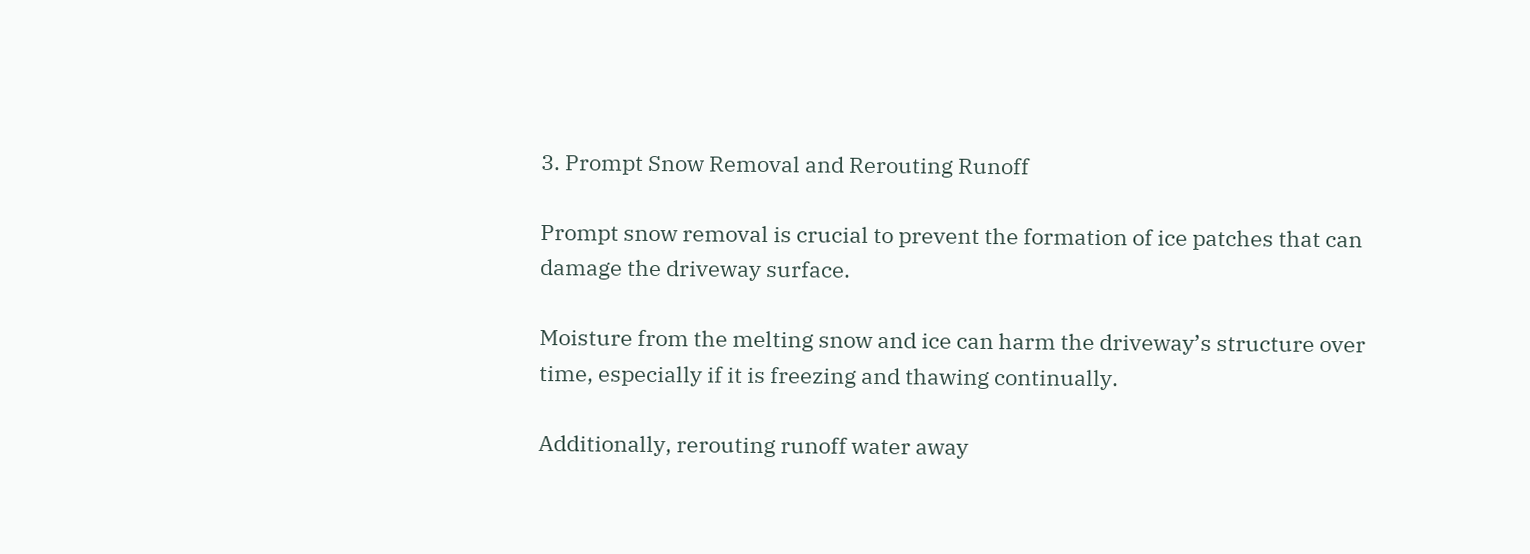3. Prompt Snow Removal and Rerouting Runoff

Prompt snow removal is crucial to prevent the formation of ice patches that can damage the driveway surface.

Moisture from the melting snow and ice can harm the driveway’s structure over time, especially if it is freezing and thawing continually.

Additionally, rerouting runoff water away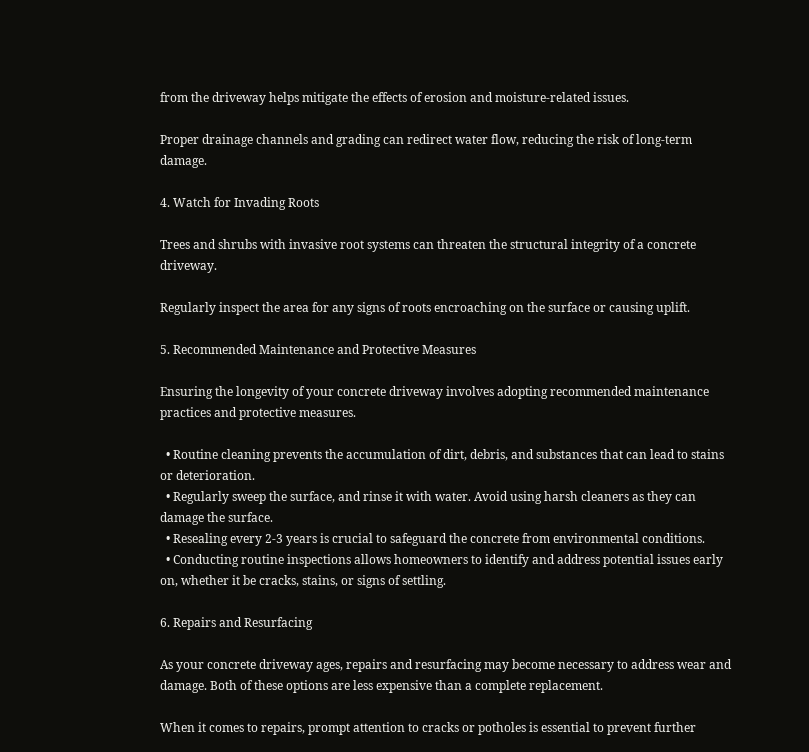from the driveway helps mitigate the effects of erosion and moisture-related issues.

Proper drainage channels and grading can redirect water flow, reducing the risk of long-term damage.

4. Watch for Invading Roots

Trees and shrubs with invasive root systems can threaten the structural integrity of a concrete driveway.

Regularly inspect the area for any signs of roots encroaching on the surface or causing uplift.

5. Recommended Maintenance and Protective Measures

Ensuring the longevity of your concrete driveway involves adopting recommended maintenance practices and protective measures.

  • Routine cleaning prevents the accumulation of dirt, debris, and substances that can lead to stains or deterioration.
  • Regularly sweep the surface, and rinse it with water. Avoid using harsh cleaners as they can damage the surface.
  • Resealing every 2-3 years is crucial to safeguard the concrete from environmental conditions.
  • Conducting routine inspections allows homeowners to identify and address potential issues early on, whether it be cracks, stains, or signs of settling.

6. Repairs and Resurfacing

As your concrete driveway ages, repairs and resurfacing may become necessary to address wear and damage. Both of these options are less expensive than a complete replacement.

When it comes to repairs, prompt attention to cracks or potholes is essential to prevent further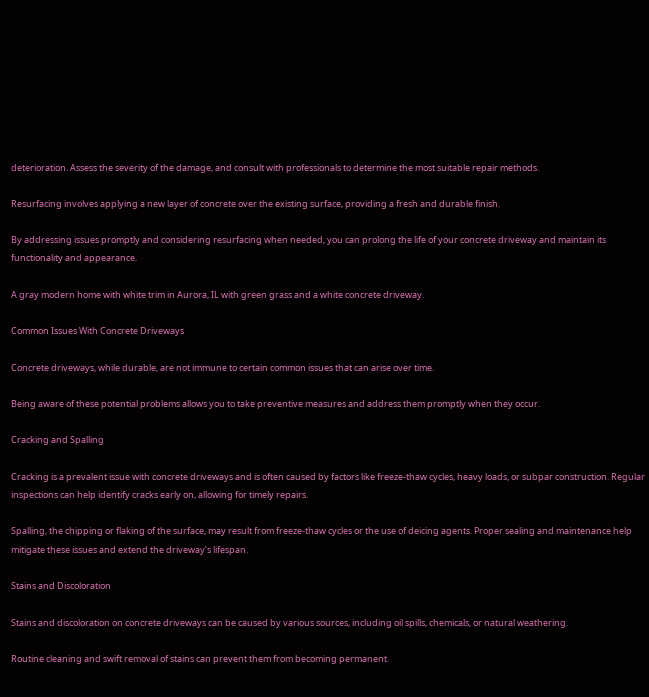deterioration. Assess the severity of the damage, and consult with professionals to determine the most suitable repair methods.

Resurfacing involves applying a new layer of concrete over the existing surface, providing a fresh and durable finish.

By addressing issues promptly and considering resurfacing when needed, you can prolong the life of your concrete driveway and maintain its functionality and appearance.

A gray modern home with white trim in Aurora, IL with green grass and a white concrete driveway.

Common Issues With Concrete Driveways

Concrete driveways, while durable, are not immune to certain common issues that can arise over time.

Being aware of these potential problems allows you to take preventive measures and address them promptly when they occur.

Cracking and Spalling

Cracking is a prevalent issue with concrete driveways and is often caused by factors like freeze-thaw cycles, heavy loads, or subpar construction. Regular inspections can help identify cracks early on, allowing for timely repairs.

Spalling, the chipping or flaking of the surface, may result from freeze-thaw cycles or the use of deicing agents. Proper sealing and maintenance help mitigate these issues and extend the driveway’s lifespan.

Stains and Discoloration

Stains and discoloration on concrete driveways can be caused by various sources, including oil spills, chemicals, or natural weathering.

Routine cleaning and swift removal of stains can prevent them from becoming permanent.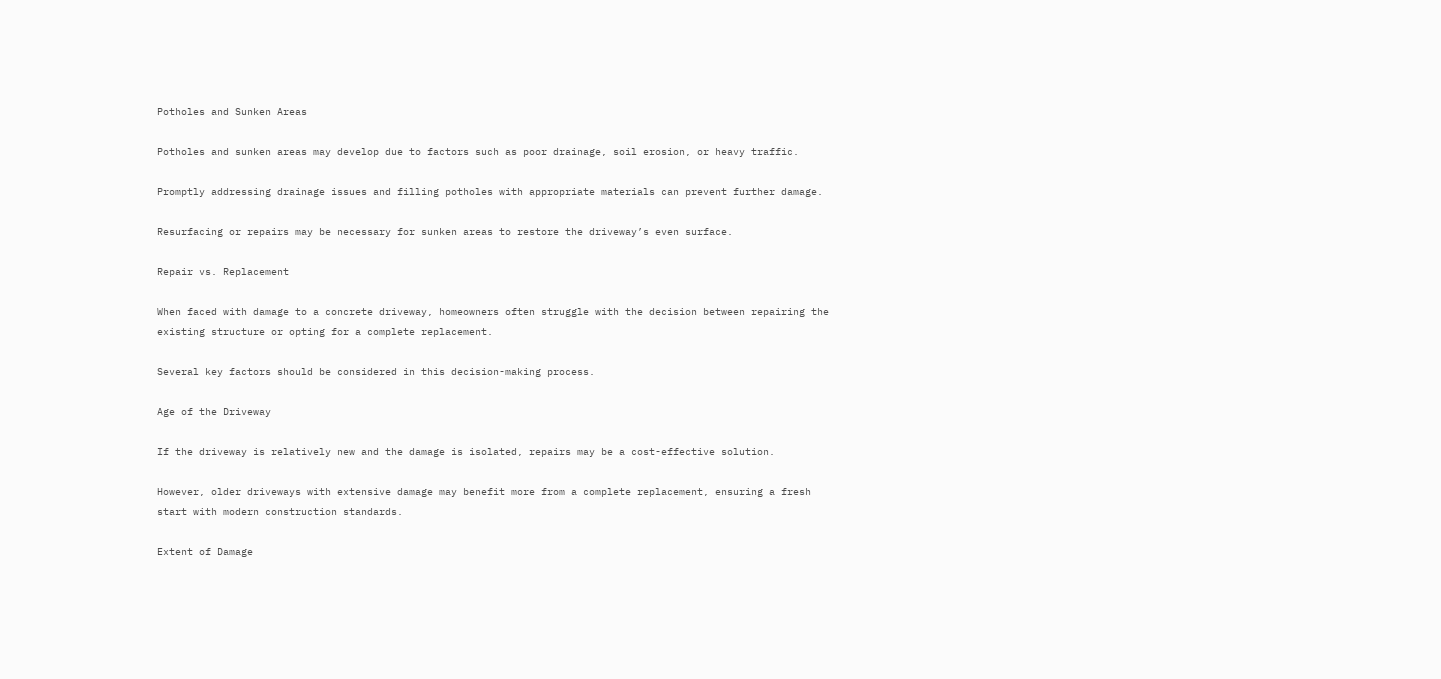Potholes and Sunken Areas

Potholes and sunken areas may develop due to factors such as poor drainage, soil erosion, or heavy traffic.

Promptly addressing drainage issues and filling potholes with appropriate materials can prevent further damage.

Resurfacing or repairs may be necessary for sunken areas to restore the driveway’s even surface.

Repair vs. Replacement

When faced with damage to a concrete driveway, homeowners often struggle with the decision between repairing the existing structure or opting for a complete replacement.

Several key factors should be considered in this decision-making process.

Age of the Driveway

If the driveway is relatively new and the damage is isolated, repairs may be a cost-effective solution.

However, older driveways with extensive damage may benefit more from a complete replacement, ensuring a fresh start with modern construction standards.

Extent of Damage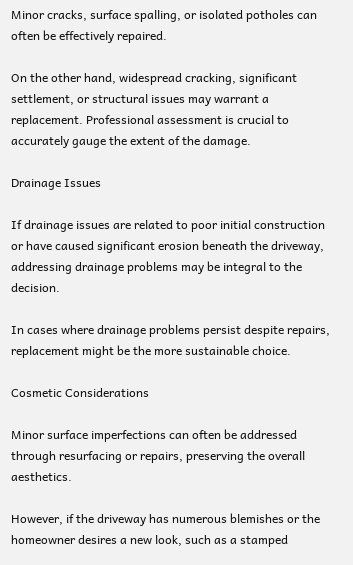Minor cracks, surface spalling, or isolated potholes can often be effectively repaired.

On the other hand, widespread cracking, significant settlement, or structural issues may warrant a replacement. Professional assessment is crucial to accurately gauge the extent of the damage.

Drainage Issues

If drainage issues are related to poor initial construction or have caused significant erosion beneath the driveway, addressing drainage problems may be integral to the decision.

In cases where drainage problems persist despite repairs, replacement might be the more sustainable choice.

Cosmetic Considerations

Minor surface imperfections can often be addressed through resurfacing or repairs, preserving the overall aesthetics.

However, if the driveway has numerous blemishes or the homeowner desires a new look, such as a stamped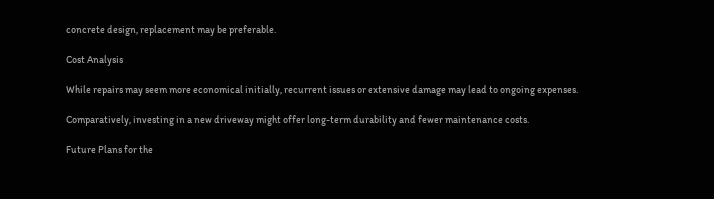concrete design, replacement may be preferable.

Cost Analysis

While repairs may seem more economical initially, recurrent issues or extensive damage may lead to ongoing expenses.

Comparatively, investing in a new driveway might offer long-term durability and fewer maintenance costs.

Future Plans for the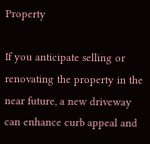Property

If you anticipate selling or renovating the property in the near future, a new driveway can enhance curb appeal and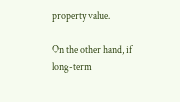property value.

On the other hand, if long-term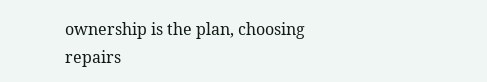ownership is the plan, choosing repairs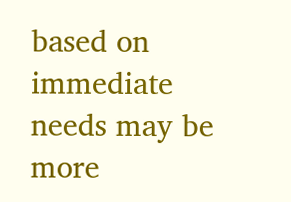based on immediate needs may be more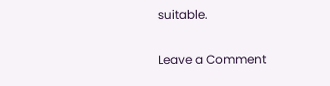suitable.

Leave a Comment